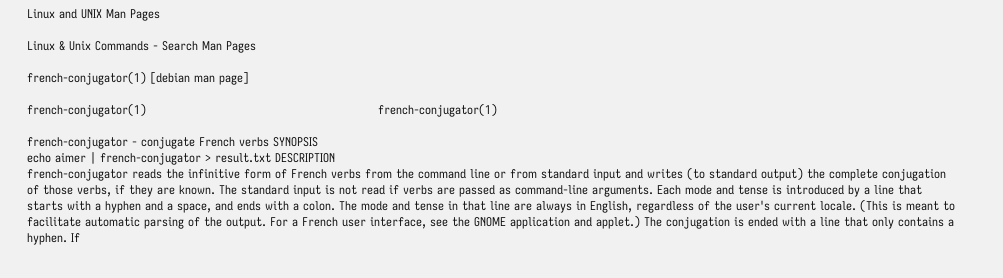Linux and UNIX Man Pages

Linux & Unix Commands - Search Man Pages

french-conjugator(1) [debian man page]

french-conjugator(1)                                                          french-conjugator(1)

french-conjugator - conjugate French verbs SYNOPSIS
echo aimer | french-conjugator > result.txt DESCRIPTION
french-conjugator reads the infinitive form of French verbs from the command line or from standard input and writes (to standard output) the complete conjugation of those verbs, if they are known. The standard input is not read if verbs are passed as command-line arguments. Each mode and tense is introduced by a line that starts with a hyphen and a space, and ends with a colon. The mode and tense in that line are always in English, regardless of the user's current locale. (This is meant to facilitate automatic parsing of the output. For a French user interface, see the GNOME application and applet.) The conjugation is ended with a line that only contains a hyphen. If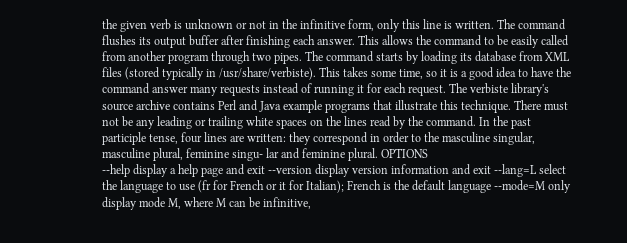the given verb is unknown or not in the infinitive form, only this line is written. The command flushes its output buffer after finishing each answer. This allows the command to be easily called from another program through two pipes. The command starts by loading its database from XML files (stored typically in /usr/share/verbiste). This takes some time, so it is a good idea to have the command answer many requests instead of running it for each request. The verbiste library's source archive contains Perl and Java example programs that illustrate this technique. There must not be any leading or trailing white spaces on the lines read by the command. In the past participle tense, four lines are written: they correspond in order to the masculine singular, masculine plural, feminine singu- lar and feminine plural. OPTIONS
--help display a help page and exit --version display version information and exit --lang=L select the language to use (fr for French or it for Italian); French is the default language --mode=M only display mode M, where M can be infinitive,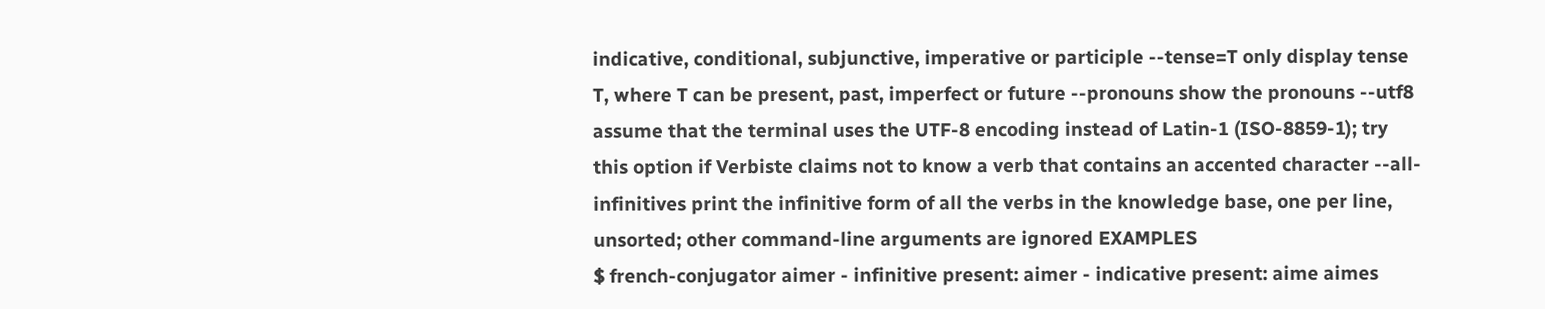indicative, conditional, subjunctive, imperative or participle --tense=T only display tense T, where T can be present, past, imperfect or future --pronouns show the pronouns --utf8 assume that the terminal uses the UTF-8 encoding instead of Latin-1 (ISO-8859-1); try this option if Verbiste claims not to know a verb that contains an accented character --all-infinitives print the infinitive form of all the verbs in the knowledge base, one per line, unsorted; other command-line arguments are ignored EXAMPLES
$ french-conjugator aimer - infinitive present: aimer - indicative present: aime aimes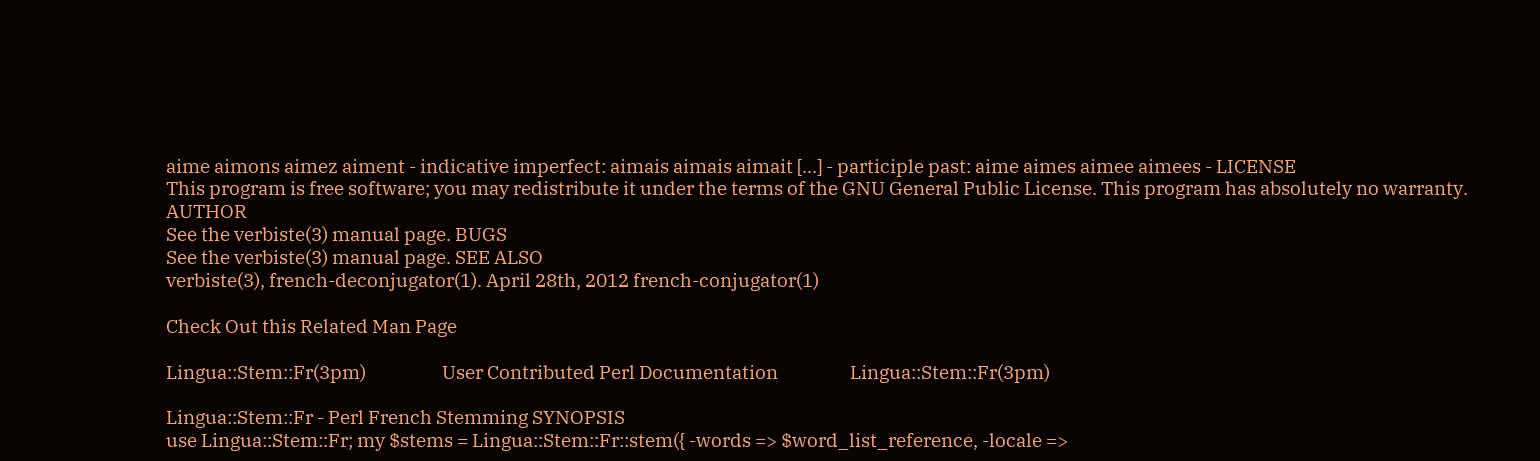aime aimons aimez aiment - indicative imperfect: aimais aimais aimait [...] - participle past: aime aimes aimee aimees - LICENSE
This program is free software; you may redistribute it under the terms of the GNU General Public License. This program has absolutely no warranty. AUTHOR
See the verbiste(3) manual page. BUGS
See the verbiste(3) manual page. SEE ALSO
verbiste(3), french-deconjugator(1). April 28th, 2012 french-conjugator(1)

Check Out this Related Man Page

Lingua::Stem::Fr(3pm)                   User Contributed Perl Documentation                  Lingua::Stem::Fr(3pm)

Lingua::Stem::Fr - Perl French Stemming SYNOPSIS
use Lingua::Stem::Fr; my $stems = Lingua::Stem::Fr::stem({ -words => $word_list_reference, -locale =>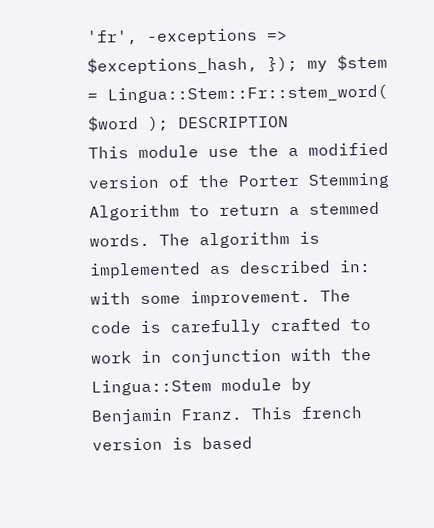'fr', -exceptions => $exceptions_hash, }); my $stem = Lingua::Stem::Fr::stem_word( $word ); DESCRIPTION
This module use the a modified version of the Porter Stemming Algorithm to return a stemmed words. The algorithm is implemented as described in: with some improvement. The code is carefully crafted to work in conjunction with the Lingua::Stem module by Benjamin Franz. This french version is based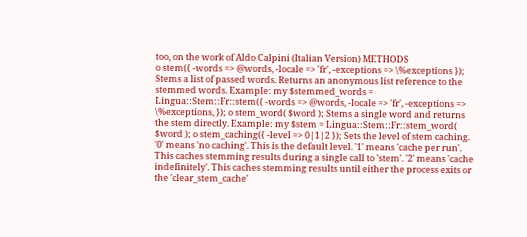too, on the work of Aldo Calpini (Italian Version) METHODS
o stem({ -words => @words, -locale => 'fr', -exceptions => \%exceptions }); Stems a list of passed words. Returns an anonymous list reference to the stemmed words. Example: my $stemmed_words = Lingua::Stem::Fr::stem({ -words => @words, -locale => 'fr', -exceptions => \%exceptions, }); o stem_word( $word ); Stems a single word and returns the stem directly. Example: my $stem = Lingua::Stem::Fr::stem_word( $word ); o stem_caching({ -level => 0|1|2 }); Sets the level of stem caching. '0' means 'no caching'. This is the default level. '1' means 'cache per run'. This caches stemming results during a single call to 'stem'. '2' means 'cache indefinitely'. This caches stemming results until either the process exits or the 'clear_stem_cache'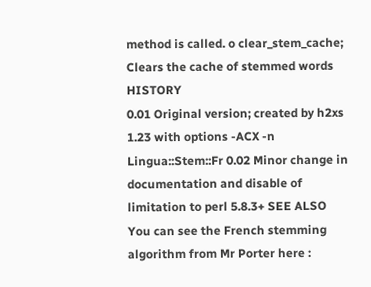method is called. o clear_stem_cache; Clears the cache of stemmed words HISTORY
0.01 Original version; created by h2xs 1.23 with options -ACX -n Lingua::Stem::Fr 0.02 Minor change in documentation and disable of limitation to perl 5.8.3+ SEE ALSO
You can see the French stemming algorithm from Mr Porter here :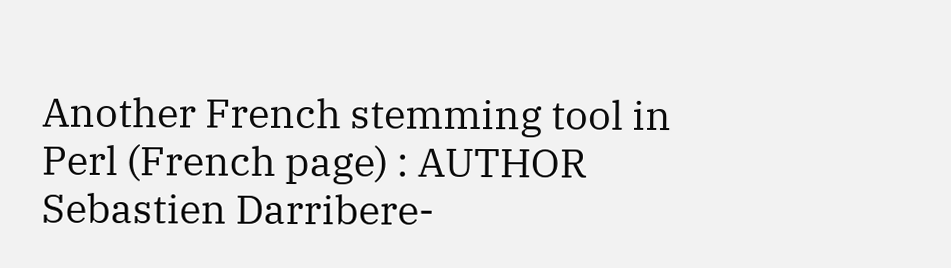Another French stemming tool in Perl (French page) : AUTHOR
Sebastien Darribere-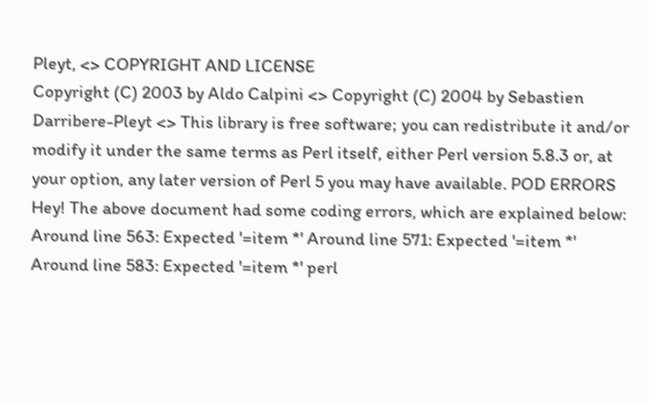Pleyt, <> COPYRIGHT AND LICENSE
Copyright (C) 2003 by Aldo Calpini <> Copyright (C) 2004 by Sebastien Darribere-Pleyt <> This library is free software; you can redistribute it and/or modify it under the same terms as Perl itself, either Perl version 5.8.3 or, at your option, any later version of Perl 5 you may have available. POD ERRORS
Hey! The above document had some coding errors, which are explained below: Around line 563: Expected '=item *' Around line 571: Expected '=item *' Around line 583: Expected '=item *' perl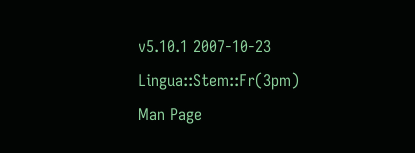v5.10.1 2007-10-23 Lingua::Stem::Fr(3pm)
Man Page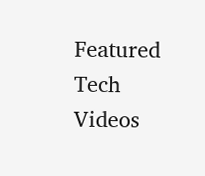Featured Tech Videos